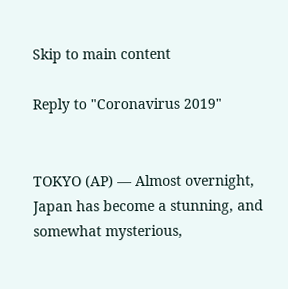Skip to main content

Reply to "Coronavirus 2019"


TOKYO (AP) — Almost overnight, Japan has become a stunning, and somewhat mysterious,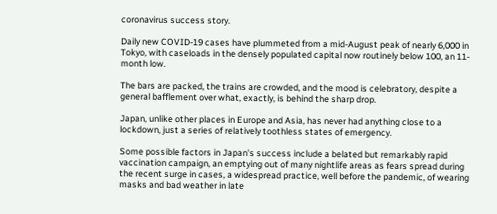coronavirus success story.

Daily new COVID-19 cases have plummeted from a mid-August peak of nearly 6,000 in Tokyo, with caseloads in the densely populated capital now routinely below 100, an 11-month low.

The bars are packed, the trains are crowded, and the mood is celebratory, despite a general bafflement over what, exactly, is behind the sharp drop.

Japan, unlike other places in Europe and Asia, has never had anything close to a lockdown, just a series of relatively toothless states of emergency.

Some possible factors in Japan's success include a belated but remarkably rapid vaccination campaign, an emptying out of many nightlife areas as fears spread during the recent surge in cases, a widespread practice, well before the pandemic, of wearing masks and bad weather in late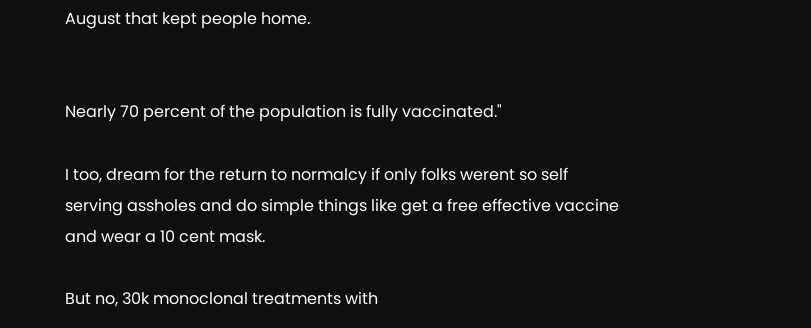August that kept people home.


Nearly 70 percent of the population is fully vaccinated."

I too, dream for the return to normalcy if only folks werent so self serving assholes and do simple things like get a free effective vaccine and wear a 10 cent mask.

But no, 30k monoclonal treatments with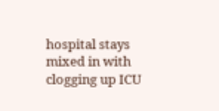hospital stays mixed in with clogging up ICU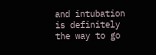and intubation is definitely the way to go